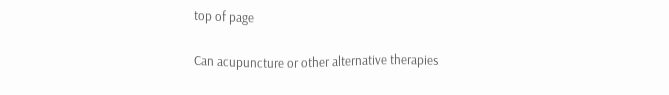top of page

Can acupuncture or other alternative therapies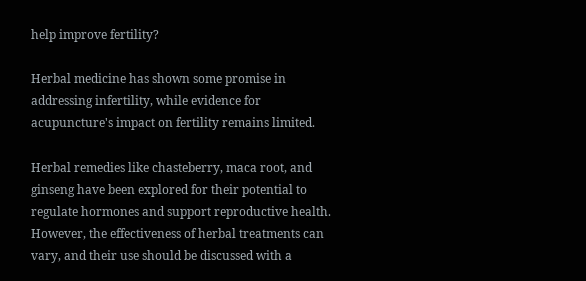help improve fertility?

Herbal medicine has shown some promise in addressing infertility, while evidence for acupuncture's impact on fertility remains limited.

Herbal remedies like chasteberry, maca root, and ginseng have been explored for their potential to regulate hormones and support reproductive health. However, the effectiveness of herbal treatments can vary, and their use should be discussed with a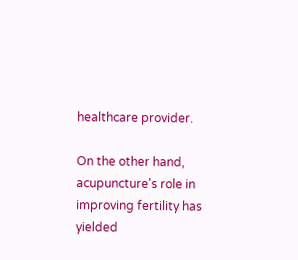healthcare provider.

On the other hand, acupuncture's role in improving fertility has yielded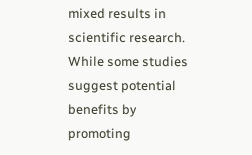mixed results in scientific research. While some studies suggest potential benefits by promoting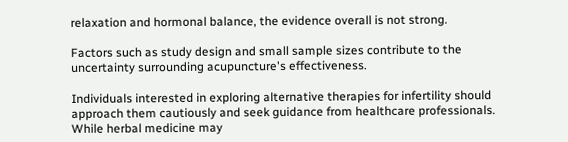relaxation and hormonal balance, the evidence overall is not strong.

Factors such as study design and small sample sizes contribute to the uncertainty surrounding acupuncture's effectiveness.

Individuals interested in exploring alternative therapies for infertility should approach them cautiously and seek guidance from healthcare professionals. While herbal medicine may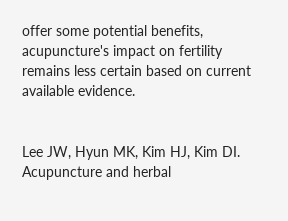offer some potential benefits, acupuncture's impact on fertility remains less certain based on current available evidence.


Lee JW, Hyun MK, Kim HJ, Kim DI. Acupuncture and herbal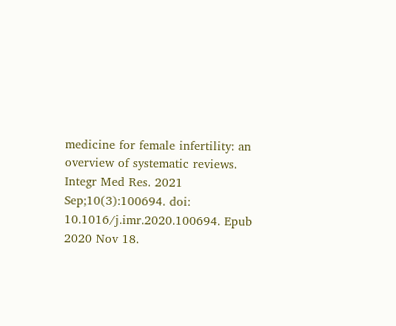medicine for female infertility: an overview of systematic reviews. Integr Med Res. 2021 Sep;10(3):100694. doi: 10.1016/j.imr.2020.100694. Epub 2020 Nov 18.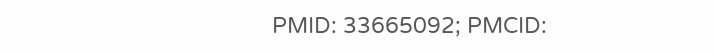PMID: 33665092; PMCID: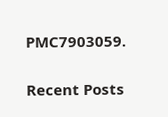PMC7903059.

Recent Posts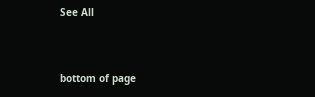See All


bottom of page